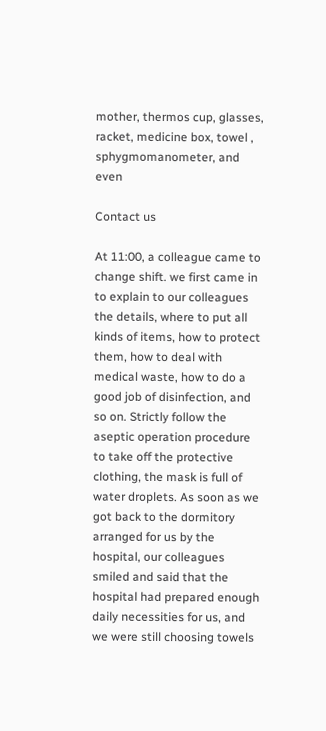mother, thermos cup, glasses, racket, medicine box, towel , sphygmomanometer, and even

Contact us

At 11:00, a colleague came to change shift. we first came in to explain to our colleagues the details, where to put all kinds of items, how to protect them, how to deal with medical waste, how to do a good job of disinfection, and so on. Strictly follow the aseptic operation procedure to take off the protective clothing, the mask is full of water droplets. As soon as we got back to the dormitory arranged for us by the hospital, our colleagues smiled and said that the hospital had prepared enough daily necessities for us, and we were still choosing towels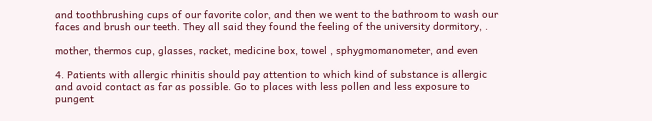and toothbrushing cups of our favorite color, and then we went to the bathroom to wash our faces and brush our teeth. They all said they found the feeling of the university dormitory, .

mother, thermos cup, glasses, racket, medicine box, towel , sphygmomanometer, and even

4. Patients with allergic rhinitis should pay attention to which kind of substance is allergic and avoid contact as far as possible. Go to places with less pollen and less exposure to pungent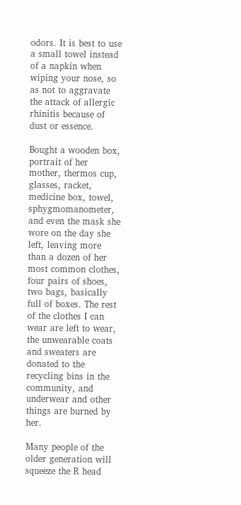odors. It is best to use a small towel instead of a napkin when wiping your nose, so as not to aggravate the attack of allergic rhinitis because of dust or essence.

Bought a wooden box, portrait of her mother, thermos cup, glasses, racket, medicine box, towel, sphygmomanometer, and even the mask she wore on the day she left, leaving more than a dozen of her most common clothes, four pairs of shoes, two bags, basically full of boxes. The rest of the clothes I can wear are left to wear, the unwearable coats and sweaters are donated to the recycling bins in the community, and underwear and other things are burned by her.

Many people of the older generation will squeeze the R head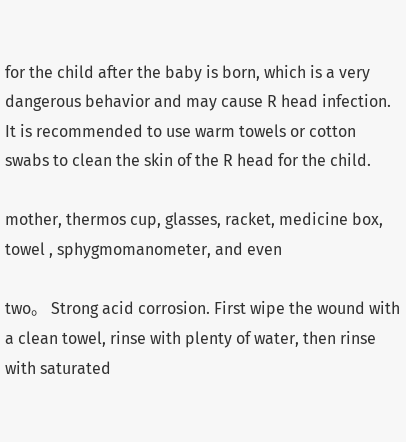for the child after the baby is born, which is a very dangerous behavior and may cause R head infection. It is recommended to use warm towels or cotton swabs to clean the skin of the R head for the child.

mother, thermos cup, glasses, racket, medicine box, towel , sphygmomanometer, and even

two。 Strong acid corrosion. First wipe the wound with a clean towel, rinse with plenty of water, then rinse with saturated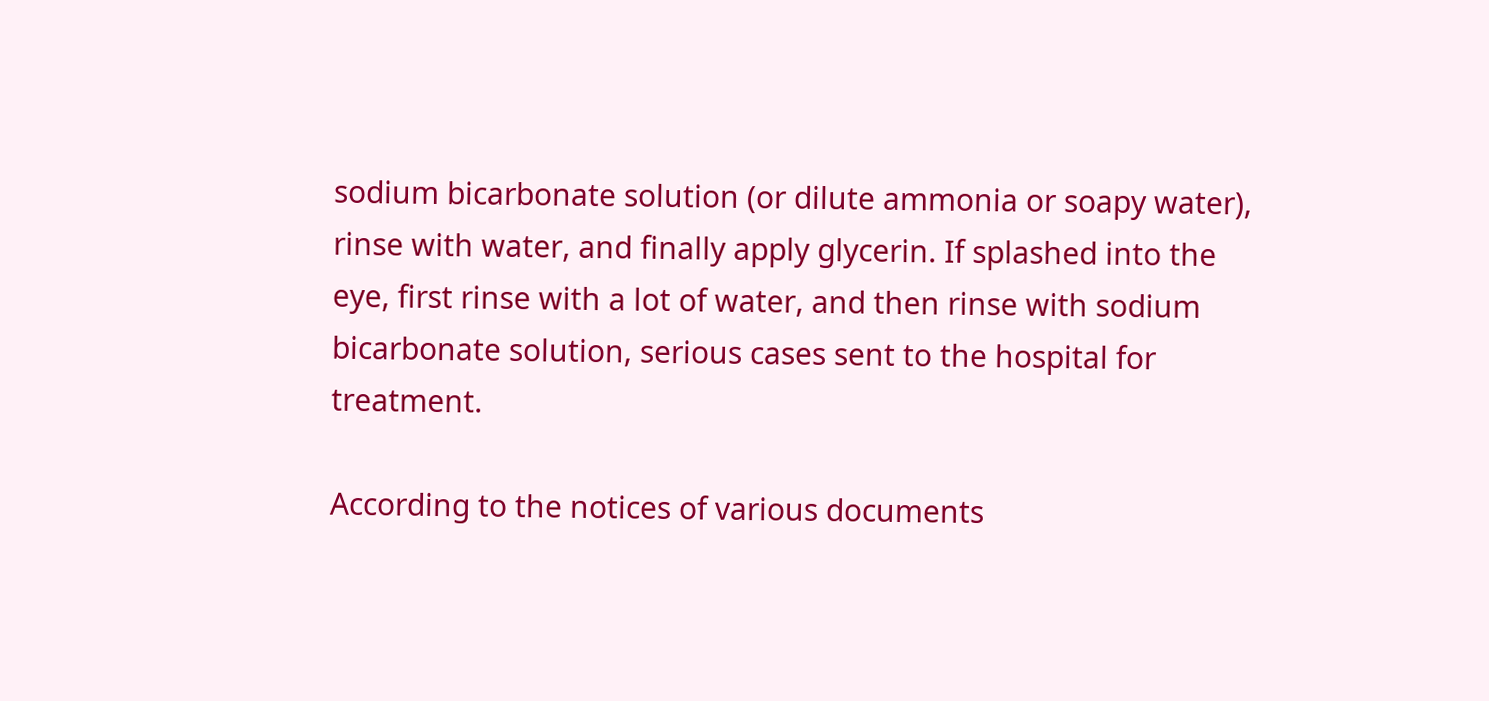sodium bicarbonate solution (or dilute ammonia or soapy water), rinse with water, and finally apply glycerin. If splashed into the eye, first rinse with a lot of water, and then rinse with sodium bicarbonate solution, serious cases sent to the hospital for treatment.

According to the notices of various documents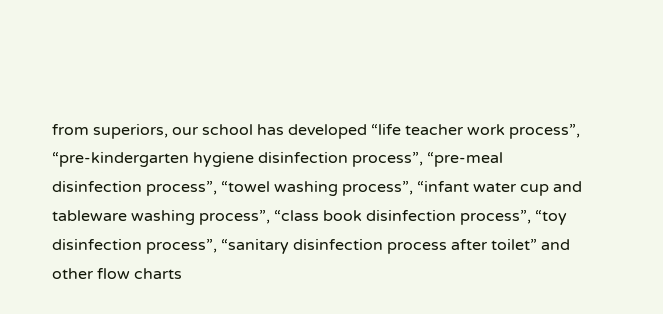from superiors, our school has developed “life teacher work process”, “pre-kindergarten hygiene disinfection process”, “pre-meal disinfection process”, “towel washing process”, “infant water cup and tableware washing process”, “class book disinfection process”, “toy disinfection process”, “sanitary disinfection process after toilet” and other flow charts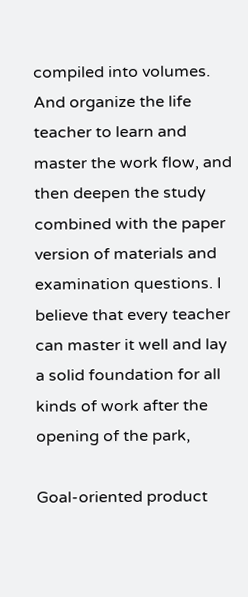compiled into volumes. And organize the life teacher to learn and master the work flow, and then deepen the study combined with the paper version of materials and examination questions. I believe that every teacher can master it well and lay a solid foundation for all kinds of work after the opening of the park,

Goal-oriented product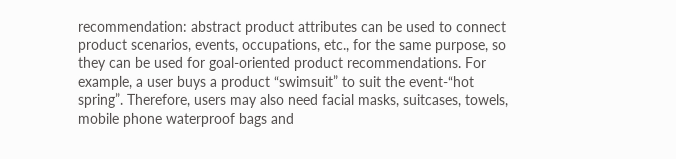recommendation: abstract product attributes can be used to connect product scenarios, events, occupations, etc., for the same purpose, so they can be used for goal-oriented product recommendations. For example, a user buys a product “swimsuit” to suit the event-“hot spring”. Therefore, users may also need facial masks, suitcases, towels, mobile phone waterproof bags and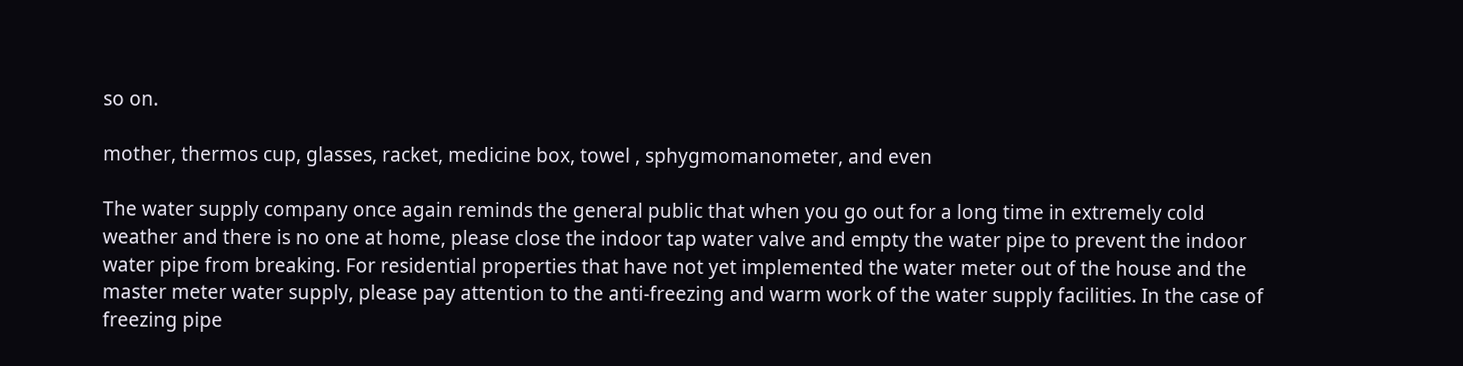so on.

mother, thermos cup, glasses, racket, medicine box, towel , sphygmomanometer, and even

The water supply company once again reminds the general public that when you go out for a long time in extremely cold weather and there is no one at home, please close the indoor tap water valve and empty the water pipe to prevent the indoor water pipe from breaking. For residential properties that have not yet implemented the water meter out of the house and the master meter water supply, please pay attention to the anti-freezing and warm work of the water supply facilities. In the case of freezing pipe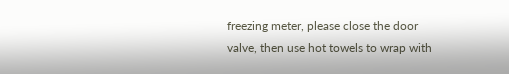freezing meter, please close the door valve, then use hot towels to wrap with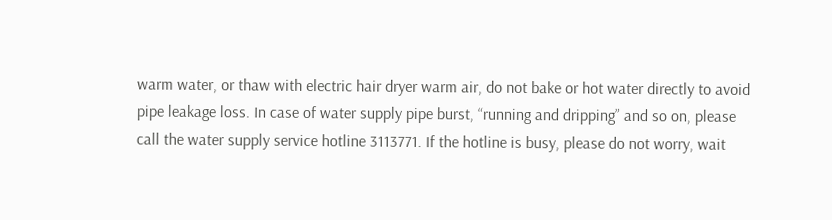warm water, or thaw with electric hair dryer warm air, do not bake or hot water directly to avoid pipe leakage loss. In case of water supply pipe burst, “running and dripping” and so on, please call the water supply service hotline 3113771. If the hotline is busy, please do not worry, wait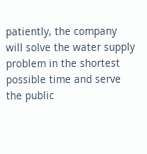patiently, the company will solve the water supply problem in the shortest possible time and serve the public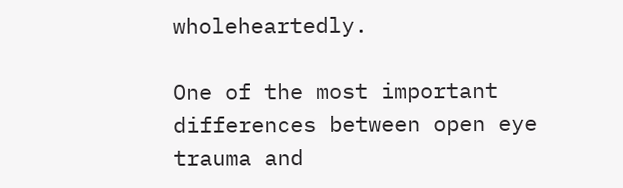wholeheartedly.

One of the most important differences between open eye trauma and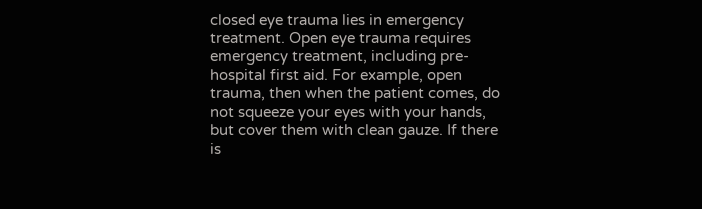closed eye trauma lies in emergency treatment. Open eye trauma requires emergency treatment, including pre-hospital first aid. For example, open trauma, then when the patient comes, do not squeeze your eyes with your hands, but cover them with clean gauze. If there is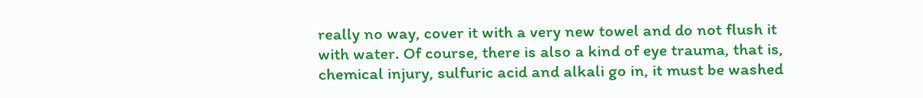really no way, cover it with a very new towel and do not flush it with water. Of course, there is also a kind of eye trauma, that is, chemical injury, sulfuric acid and alkali go in, it must be washed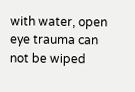with water, open eye trauma can not be wiped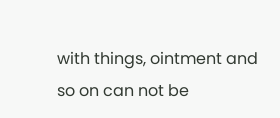with things, ointment and so on can not be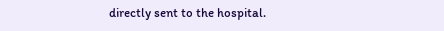directly sent to the hospital.